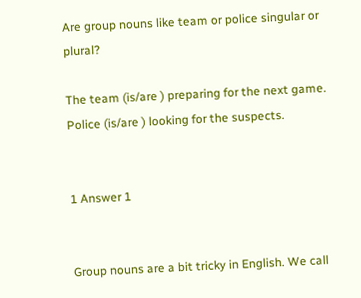Are group nouns like team or police singular or plural?

The team (is/are ) preparing for the next game.
Police (is/are ) looking for the suspects.


1 Answer 1


Group nouns are a bit tricky in English. We call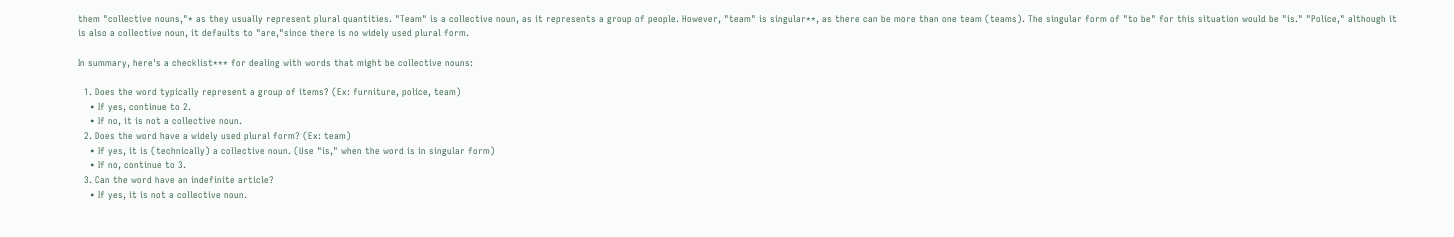them "collective nouns,"* as they usually represent plural quantities. "Team" is a collective noun, as it represents a group of people. However, "team" is singular**, as there can be more than one team (teams). The singular form of "to be" for this situation would be "is." "Police," although it is also a collective noun, it defaults to "are,"since there is no widely used plural form.

In summary, here's a checklist*** for dealing with words that might be collective nouns:

  1. Does the word typically represent a group of items? (Ex: furniture, police, team)
    • If yes, continue to 2.
    • If no, it is not a collective noun.
  2. Does the word have a widely used plural form? (Ex: team)
    • If yes, it is (technically) a collective noun. (Use "is," when the word is in singular form)
    • If no, continue to 3.
  3. Can the word have an indefinite article?
    • If yes, it is not a collective noun.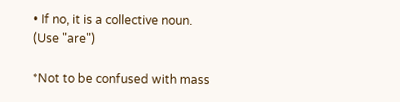• If no, it is a collective noun. (Use "are")

*Not to be confused with mass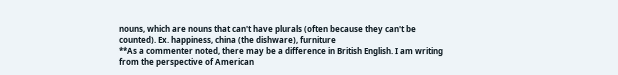nouns, which are nouns that can't have plurals (often because they can't be counted). Ex. happiness, china (the dishware), furniture
**As a commenter noted, there may be a difference in British English. I am writing from the perspective of American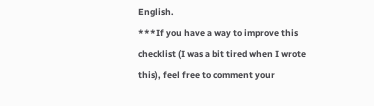English.
***If you have a way to improve this checklist (I was a bit tired when I wrote this), feel free to comment your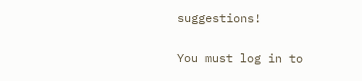suggestions!

You must log in to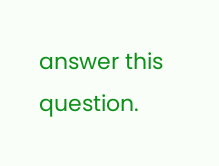answer this question.